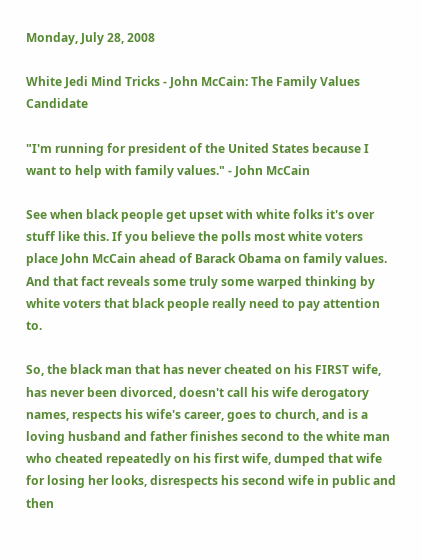Monday, July 28, 2008

White Jedi Mind Tricks - John McCain: The Family Values Candidate

"I'm running for president of the United States because I want to help with family values." - John McCain

See when black people get upset with white folks it's over stuff like this. If you believe the polls most white voters place John McCain ahead of Barack Obama on family values. And that fact reveals some truly some warped thinking by white voters that black people really need to pay attention to.

So, the black man that has never cheated on his FIRST wife, has never been divorced, doesn't call his wife derogatory names, respects his wife's career, goes to church, and is a loving husband and father finishes second to the white man who cheated repeatedly on his first wife, dumped that wife for losing her looks, disrespects his second wife in public and then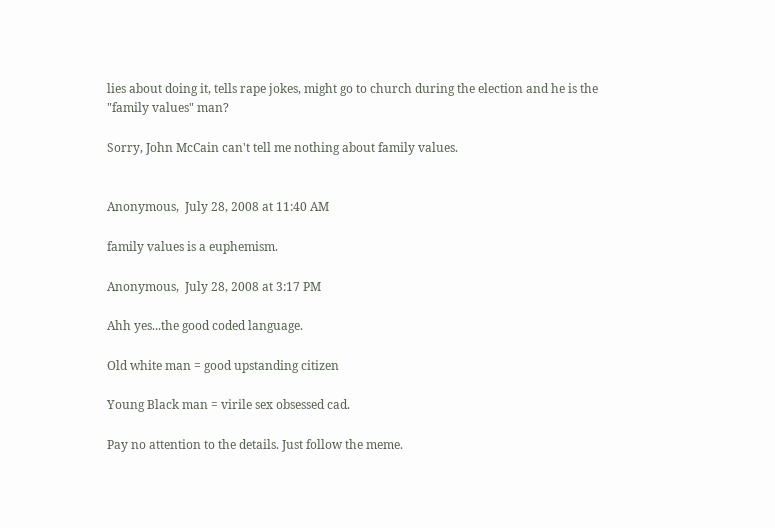lies about doing it, tells rape jokes, might go to church during the election and he is the "family values" man?

Sorry, John McCain can't tell me nothing about family values.


Anonymous,  July 28, 2008 at 11:40 AM

family values is a euphemism.

Anonymous,  July 28, 2008 at 3:17 PM

Ahh yes...the good coded language.

Old white man = good upstanding citizen

Young Black man = virile sex obsessed cad.

Pay no attention to the details. Just follow the meme.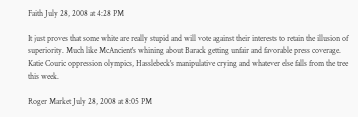Faith July 28, 2008 at 4:28 PM

It just proves that some white are really stupid and will vote against their interests to retain the illusion of superiority. Much like McAncient's whining about Barack getting unfair and favorable press coverage. Katie Couric oppression olympics, Hasslebeck's manipulative crying and whatever else falls from the tree this week.

Roger Market July 28, 2008 at 8:05 PM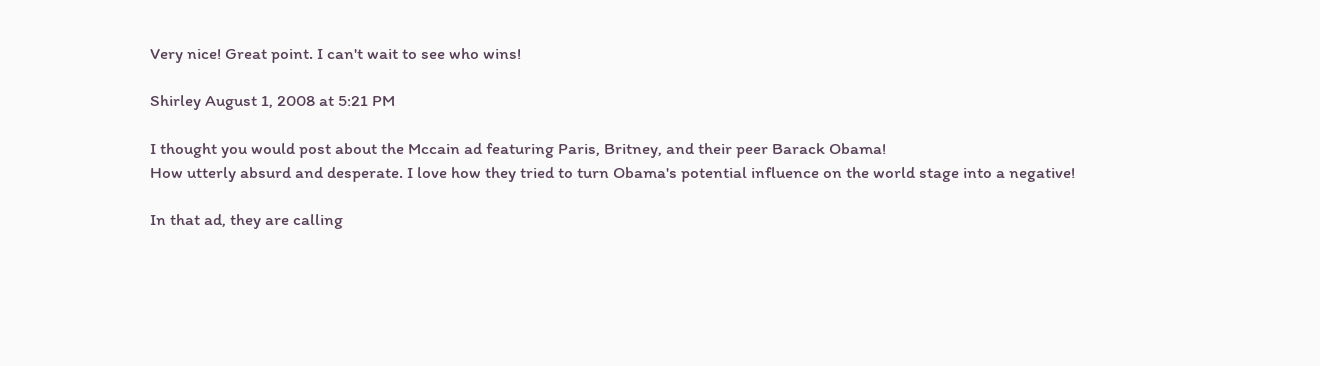Very nice! Great point. I can't wait to see who wins!

Shirley August 1, 2008 at 5:21 PM

I thought you would post about the Mccain ad featuring Paris, Britney, and their peer Barack Obama!
How utterly absurd and desperate. I love how they tried to turn Obama's potential influence on the world stage into a negative!

In that ad, they are calling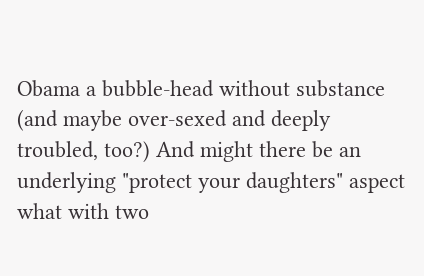Obama a bubble-head without substance (and maybe over-sexed and deeply troubled, too?) And might there be an underlying "protect your daughters" aspect what with two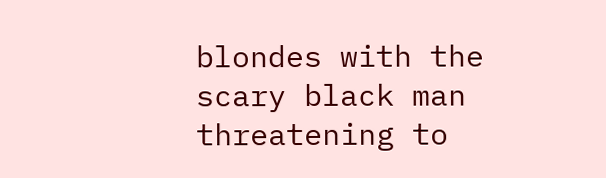blondes with the scary black man threatening to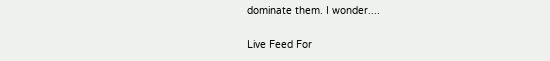dominate them. I wonder....

Live Feed For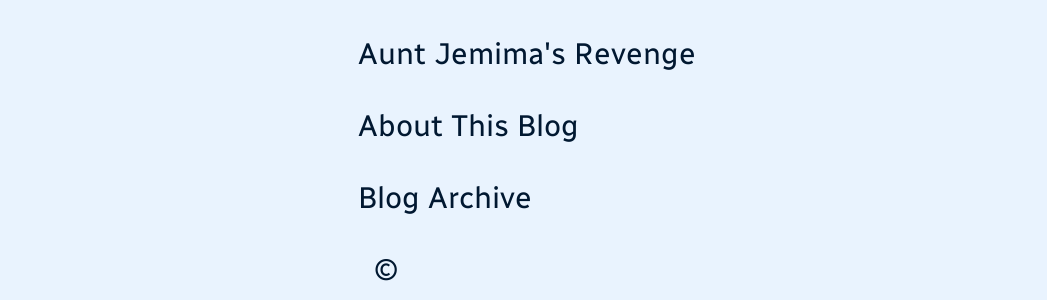Aunt Jemima's Revenge

About This Blog

Blog Archive

  ©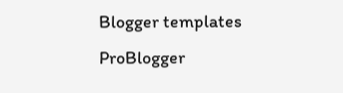Blogger templates ProBlogger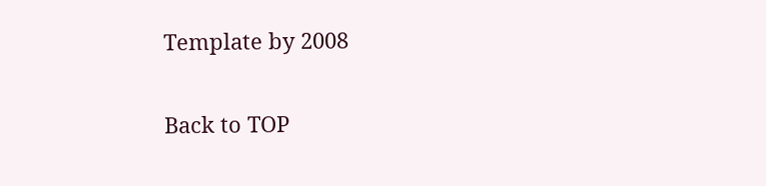Template by 2008

Back to TOP